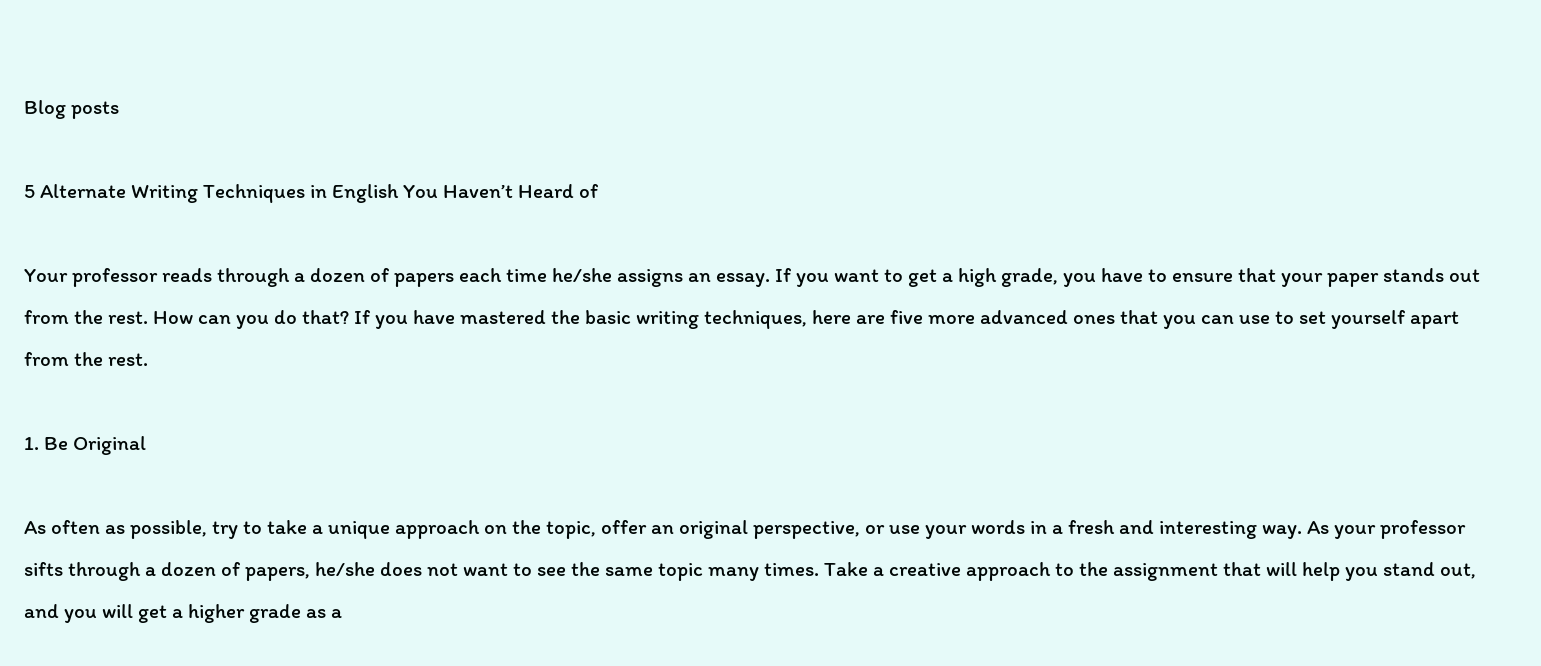Blog posts

5 Alternate Writing Techniques in English You Haven’t Heard of

Your professor reads through a dozen of papers each time he/she assigns an essay. If you want to get a high grade, you have to ensure that your paper stands out from the rest. How can you do that? If you have mastered the basic writing techniques, here are five more advanced ones that you can use to set yourself apart from the rest.

1. Be Original

As often as possible, try to take a unique approach on the topic, offer an original perspective, or use your words in a fresh and interesting way. As your professor sifts through a dozen of papers, he/she does not want to see the same topic many times. Take a creative approach to the assignment that will help you stand out, and you will get a higher grade as a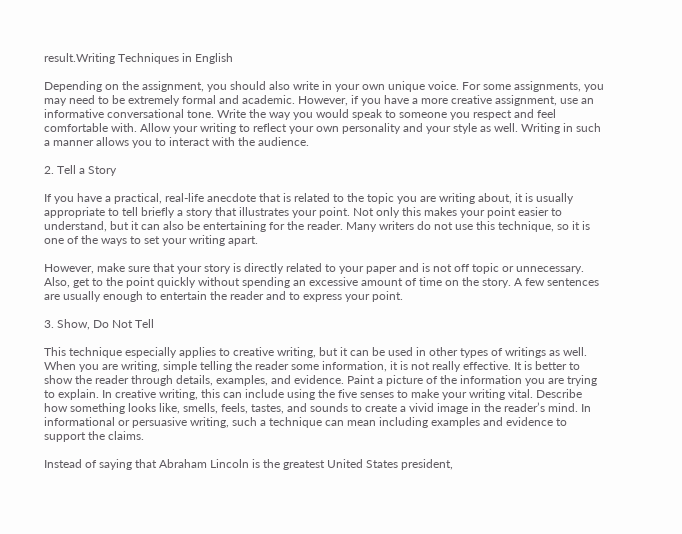result.Writing Techniques in English

Depending on the assignment, you should also write in your own unique voice. For some assignments, you may need to be extremely formal and academic. However, if you have a more creative assignment, use an informative conversational tone. Write the way you would speak to someone you respect and feel comfortable with. Allow your writing to reflect your own personality and your style as well. Writing in such a manner allows you to interact with the audience.

2. Tell a Story

If you have a practical, real-life anecdote that is related to the topic you are writing about, it is usually appropriate to tell briefly a story that illustrates your point. Not only this makes your point easier to understand, but it can also be entertaining for the reader. Many writers do not use this technique, so it is one of the ways to set your writing apart.

However, make sure that your story is directly related to your paper and is not off topic or unnecessary. Also, get to the point quickly without spending an excessive amount of time on the story. A few sentences are usually enough to entertain the reader and to express your point.

3. Show, Do Not Tell

This technique especially applies to creative writing, but it can be used in other types of writings as well. When you are writing, simple telling the reader some information, it is not really effective. It is better to show the reader through details, examples, and evidence. Paint a picture of the information you are trying to explain. In creative writing, this can include using the five senses to make your writing vital. Describe how something looks like, smells, feels, tastes, and sounds to create a vivid image in the reader’s mind. In informational or persuasive writing, such a technique can mean including examples and evidence to support the claims.

Instead of saying that Abraham Lincoln is the greatest United States president,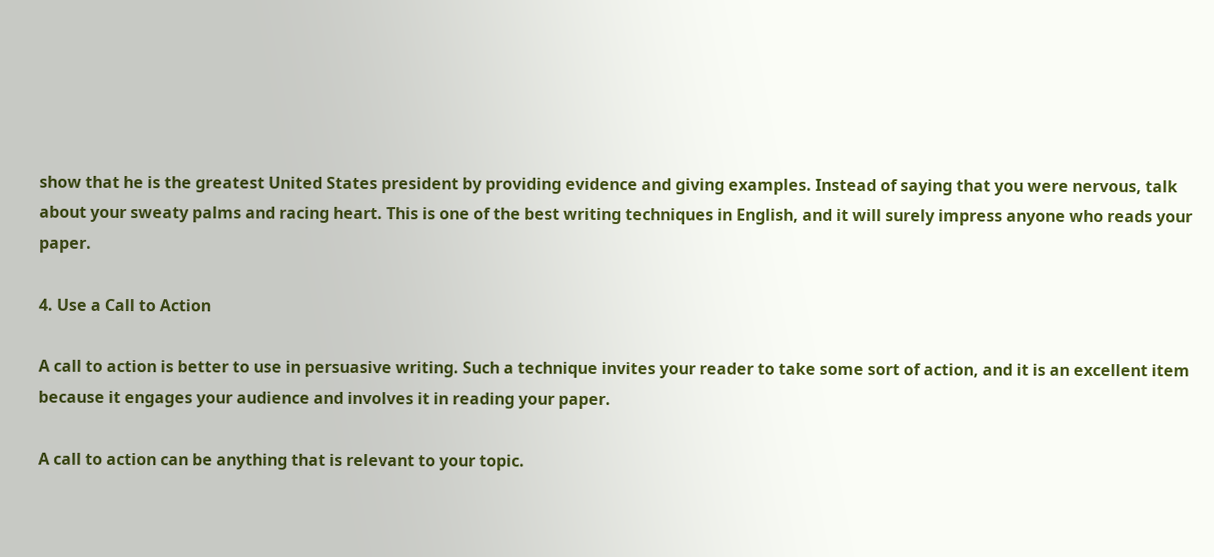show that he is the greatest United States president by providing evidence and giving examples. Instead of saying that you were nervous, talk about your sweaty palms and racing heart. This is one of the best writing techniques in English, and it will surely impress anyone who reads your paper.

4. Use a Call to Action

A call to action is better to use in persuasive writing. Such a technique invites your reader to take some sort of action, and it is an excellent item because it engages your audience and involves it in reading your paper.

A call to action can be anything that is relevant to your topic.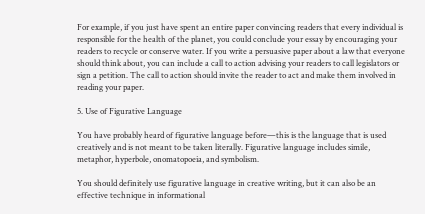For example, if you just have spent an entire paper convincing readers that every individual is responsible for the health of the planet, you could conclude your essay by encouraging your readers to recycle or conserve water. If you write a persuasive paper about a law that everyone should think about, you can include a call to action advising your readers to call legislators or sign a petition. The call to action should invite the reader to act and make them involved in reading your paper.

5. Use of Figurative Language

You have probably heard of figurative language before—this is the language that is used creatively and is not meant to be taken literally. Figurative language includes simile, metaphor, hyperbole, onomatopoeia, and symbolism.

You should definitely use figurative language in creative writing, but it can also be an effective technique in informational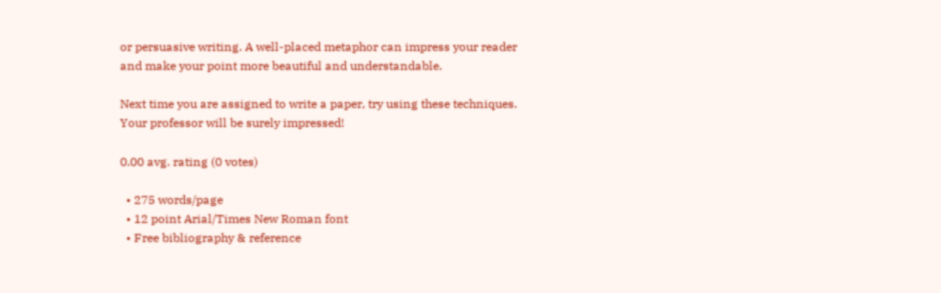or persuasive writing. A well-placed metaphor can impress your reader and make your point more beautiful and understandable.

Next time you are assigned to write a paper, try using these techniques. Your professor will be surely impressed!

0.00 avg. rating (0 votes)

  • 275 words/page
  • 12 point Arial/Times New Roman font
  • Free bibliography & reference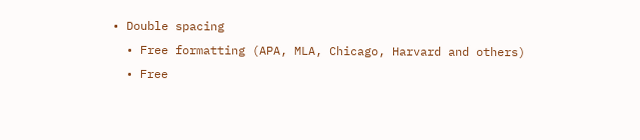• Double spacing
  • Free formatting (APA, MLA, Chicago, Harvard and others)
  • Free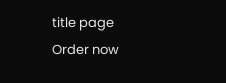title page
Order now